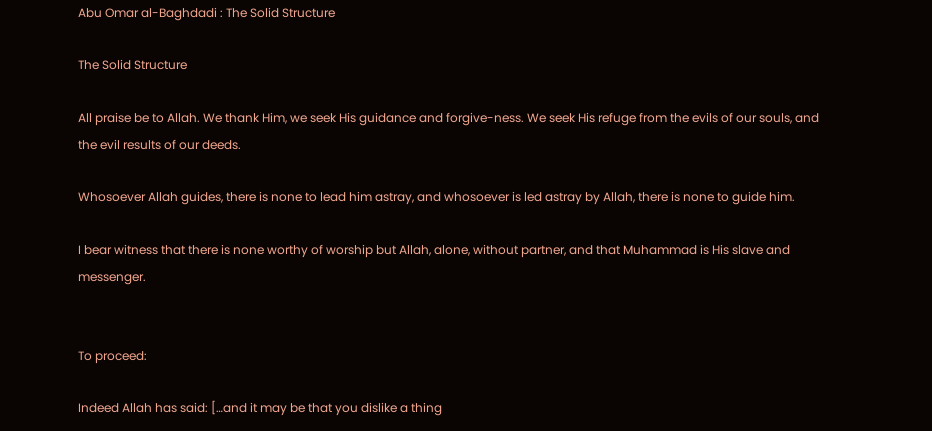Abu Omar al-Baghdadi : The Solid Structure

The Solid Structure

All praise be to Allah. We thank Him, we seek His guidance and forgive-ness. We seek His refuge from the evils of our souls, and the evil results of our deeds.

Whosoever Allah guides, there is none to lead him astray, and whosoever is led astray by Allah, there is none to guide him.

I bear witness that there is none worthy of worship but Allah, alone, without partner, and that Muhammad is His slave and messenger.


To proceed:

Indeed Allah has said: […and it may be that you dislike a thing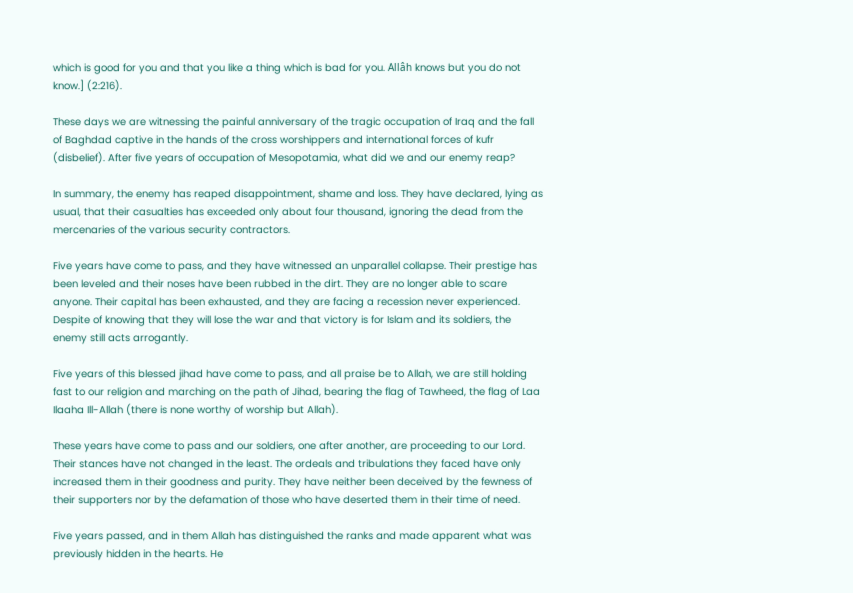which is good for you and that you like a thing which is bad for you. Allâh knows but you do not know.] (2:216).

These days we are witnessing the painful anniversary of the tragic occupation of Iraq and the fall of Baghdad captive in the hands of the cross worshippers and international forces of kufr (disbelief). After five years of occupation of Mesopotamia, what did we and our enemy reap?

In summary, the enemy has reaped disappointment, shame and loss. They have declared, lying as usual, that their casualties has exceeded only about four thousand, ignoring the dead from the mercenaries of the various security contractors.

Five years have come to pass, and they have witnessed an unparallel collapse. Their prestige has been leveled and their noses have been rubbed in the dirt. They are no longer able to scare anyone. Their capital has been exhausted, and they are facing a recession never experienced. Despite of knowing that they will lose the war and that victory is for Islam and its soldiers, the enemy still acts arrogantly.

Five years of this blessed jihad have come to pass, and all praise be to Allah, we are still holding fast to our religion and marching on the path of Jihad, bearing the flag of Tawheed, the flag of Laa Ilaaha Ill-Allah (there is none worthy of worship but Allah).

These years have come to pass and our soldiers, one after another, are proceeding to our Lord. Their stances have not changed in the least. The ordeals and tribulations they faced have only increased them in their goodness and purity. They have neither been deceived by the fewness of their supporters nor by the defamation of those who have deserted them in their time of need.

Five years passed, and in them Allah has distinguished the ranks and made apparent what was previously hidden in the hearts. He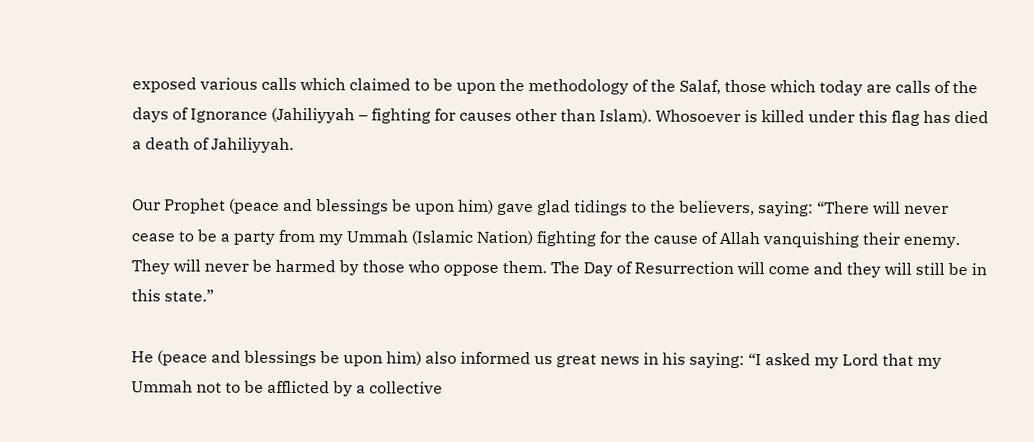exposed various calls which claimed to be upon the methodology of the Salaf, those which today are calls of the days of Ignorance (Jahiliyyah – fighting for causes other than Islam). Whosoever is killed under this flag has died a death of Jahiliyyah.

Our Prophet (peace and blessings be upon him) gave glad tidings to the believers, saying: “There will never cease to be a party from my Ummah (Islamic Nation) fighting for the cause of Allah vanquishing their enemy. They will never be harmed by those who oppose them. The Day of Resurrection will come and they will still be in this state.”

He (peace and blessings be upon him) also informed us great news in his saying: “I asked my Lord that my Ummah not to be afflicted by a collective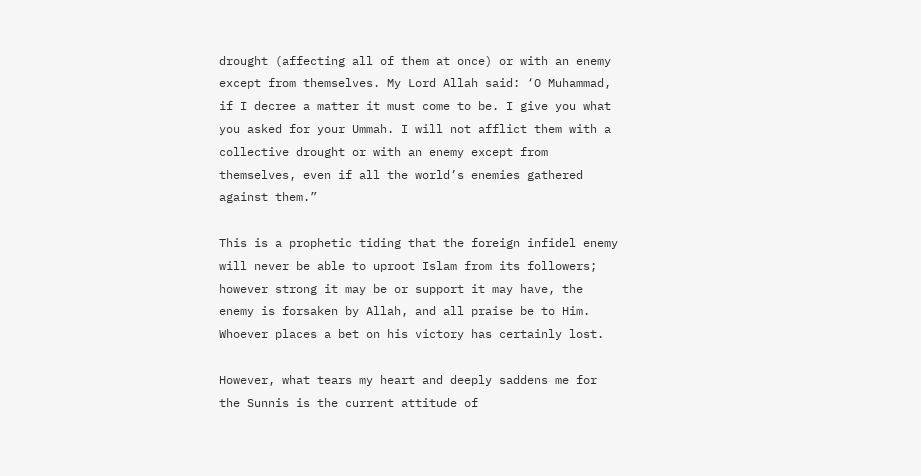drought (affecting all of them at once) or with an enemy except from themselves. My Lord Allah said: ‘O Muhammad, if I decree a matter it must come to be. I give you what you asked for your Ummah. I will not afflict them with a collective drought or with an enemy except from themselves, even if all the world’s enemies gathered against them.”

This is a prophetic tiding that the foreign infidel enemy will never be able to uproot Islam from its followers; however strong it may be or support it may have, the enemy is forsaken by Allah, and all praise be to Him. Whoever places a bet on his victory has certainly lost.

However, what tears my heart and deeply saddens me for the Sunnis is the current attitude of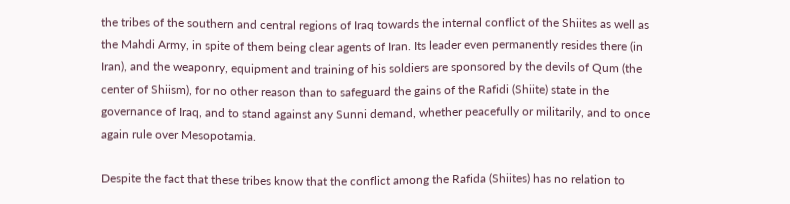the tribes of the southern and central regions of Iraq towards the internal conflict of the Shiites as well as the Mahdi Army, in spite of them being clear agents of Iran. Its leader even permanently resides there (in Iran), and the weaponry, equipment and training of his soldiers are sponsored by the devils of Qum (the center of Shiism), for no other reason than to safeguard the gains of the Rafidi (Shiite) state in the governance of Iraq, and to stand against any Sunni demand, whether peacefully or militarily, and to once again rule over Mesopotamia.

Despite the fact that these tribes know that the conflict among the Rafida (Shiites) has no relation to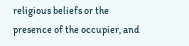religious beliefs or the presence of the occupier, and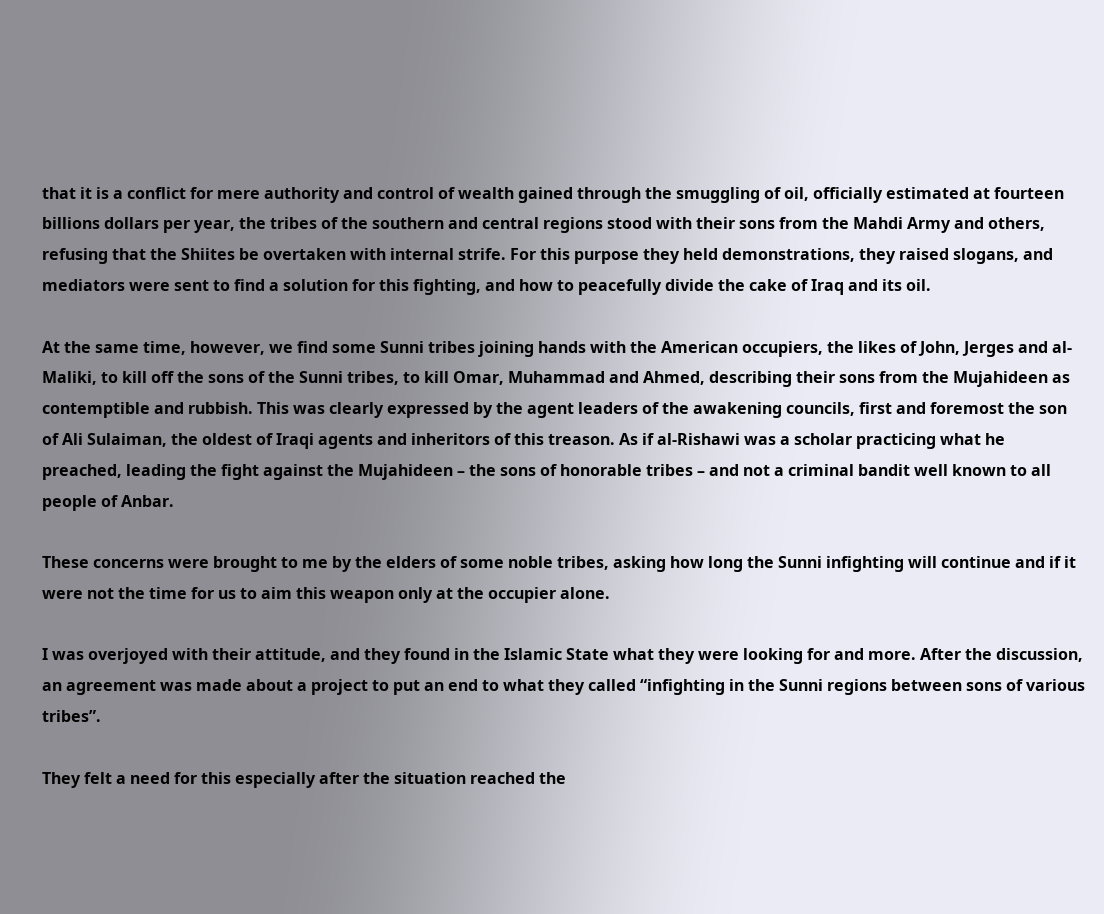that it is a conflict for mere authority and control of wealth gained through the smuggling of oil, officially estimated at fourteen billions dollars per year, the tribes of the southern and central regions stood with their sons from the Mahdi Army and others, refusing that the Shiites be overtaken with internal strife. For this purpose they held demonstrations, they raised slogans, and mediators were sent to find a solution for this fighting, and how to peacefully divide the cake of Iraq and its oil.

At the same time, however, we find some Sunni tribes joining hands with the American occupiers, the likes of John, Jerges and al-Maliki, to kill off the sons of the Sunni tribes, to kill Omar, Muhammad and Ahmed, describing their sons from the Mujahideen as contemptible and rubbish. This was clearly expressed by the agent leaders of the awakening councils, first and foremost the son of Ali Sulaiman, the oldest of Iraqi agents and inheritors of this treason. As if al-Rishawi was a scholar practicing what he preached, leading the fight against the Mujahideen – the sons of honorable tribes – and not a criminal bandit well known to all people of Anbar.

These concerns were brought to me by the elders of some noble tribes, asking how long the Sunni infighting will continue and if it were not the time for us to aim this weapon only at the occupier alone.

I was overjoyed with their attitude, and they found in the Islamic State what they were looking for and more. After the discussion, an agreement was made about a project to put an end to what they called “infighting in the Sunni regions between sons of various tribes”.

They felt a need for this especially after the situation reached the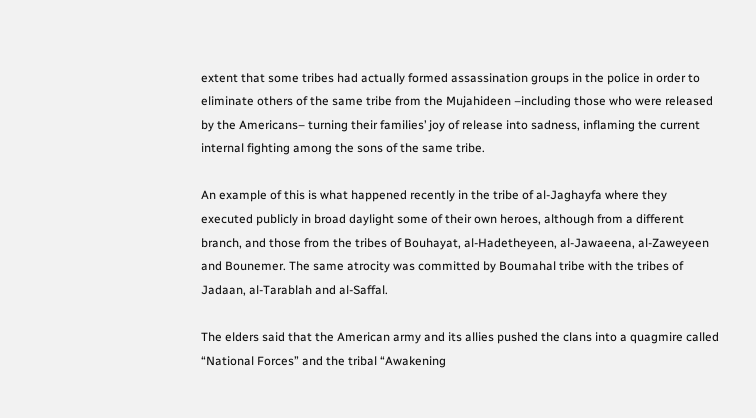extent that some tribes had actually formed assassination groups in the police in order to eliminate others of the same tribe from the Mujahideen –including those who were released by the Americans– turning their families’ joy of release into sadness, inflaming the current internal fighting among the sons of the same tribe.

An example of this is what happened recently in the tribe of al-Jaghayfa where they executed publicly in broad daylight some of their own heroes, although from a different branch, and those from the tribes of Bouhayat, al-Hadetheyeen, al-Jawaeena, al-Zaweyeen and Bounemer. The same atrocity was committed by Boumahal tribe with the tribes of Jadaan, al-Tarablah and al-Saffal.

The elders said that the American army and its allies pushed the clans into a quagmire called “National Forces” and the tribal “Awakening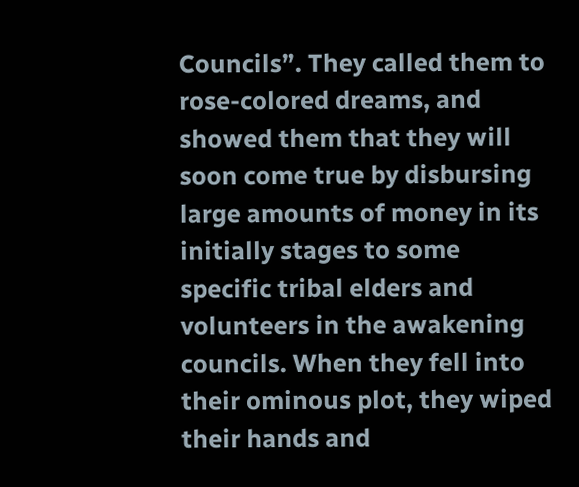Councils”. They called them to rose-colored dreams, and showed them that they will soon come true by disbursing large amounts of money in its initially stages to some specific tribal elders and volunteers in the awakening councils. When they fell into their ominous plot, they wiped their hands and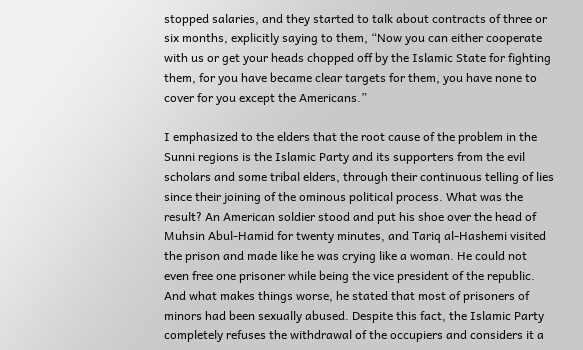stopped salaries, and they started to talk about contracts of three or six months, explicitly saying to them, “Now you can either cooperate with us or get your heads chopped off by the Islamic State for fighting them, for you have became clear targets for them, you have none to cover for you except the Americans.”

I emphasized to the elders that the root cause of the problem in the Sunni regions is the Islamic Party and its supporters from the evil scholars and some tribal elders, through their continuous telling of lies since their joining of the ominous political process. What was the result? An American soldier stood and put his shoe over the head of Muhsin Abul-Hamid for twenty minutes, and Tariq al-Hashemi visited the prison and made like he was crying like a woman. He could not even free one prisoner while being the vice president of the republic. And what makes things worse, he stated that most of prisoners of minors had been sexually abused. Despite this fact, the Islamic Party completely refuses the withdrawal of the occupiers and considers it a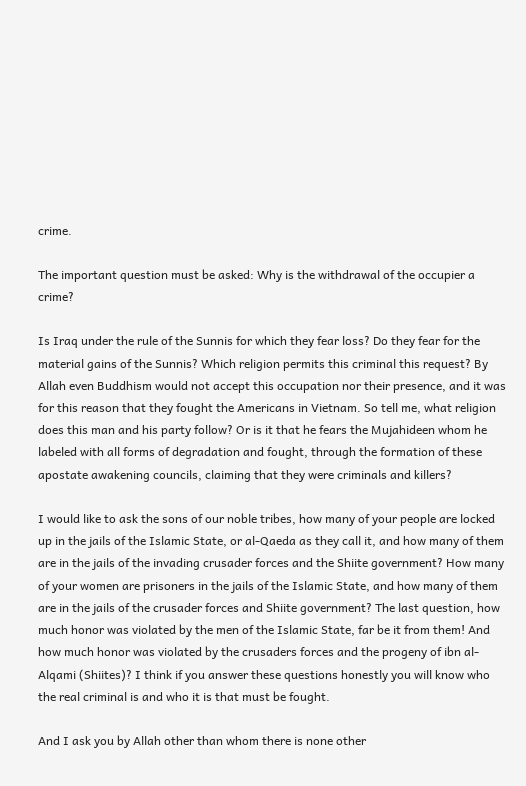crime.

The important question must be asked: Why is the withdrawal of the occupier a crime?

Is Iraq under the rule of the Sunnis for which they fear loss? Do they fear for the material gains of the Sunnis? Which religion permits this criminal this request? By Allah even Buddhism would not accept this occupation nor their presence, and it was for this reason that they fought the Americans in Vietnam. So tell me, what religion does this man and his party follow? Or is it that he fears the Mujahideen whom he labeled with all forms of degradation and fought, through the formation of these apostate awakening councils, claiming that they were criminals and killers?

I would like to ask the sons of our noble tribes, how many of your people are locked up in the jails of the Islamic State, or al-Qaeda as they call it, and how many of them are in the jails of the invading crusader forces and the Shiite government? How many of your women are prisoners in the jails of the Islamic State, and how many of them are in the jails of the crusader forces and Shiite government? The last question, how much honor was violated by the men of the Islamic State, far be it from them! And how much honor was violated by the crusaders forces and the progeny of ibn al-Alqami (Shiites)? I think if you answer these questions honestly you will know who the real criminal is and who it is that must be fought.

And I ask you by Allah other than whom there is none other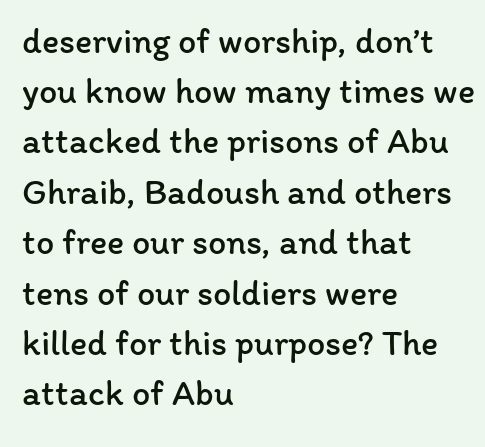deserving of worship, don’t you know how many times we attacked the prisons of Abu Ghraib, Badoush and others to free our sons, and that tens of our soldiers were killed for this purpose? The attack of Abu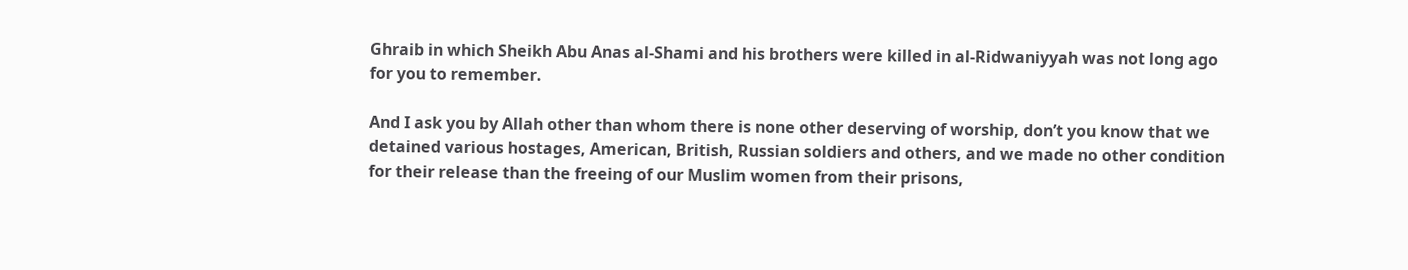Ghraib in which Sheikh Abu Anas al-Shami and his brothers were killed in al-Ridwaniyyah was not long ago for you to remember.

And I ask you by Allah other than whom there is none other deserving of worship, don’t you know that we detained various hostages, American, British, Russian soldiers and others, and we made no other condition for their release than the freeing of our Muslim women from their prisons,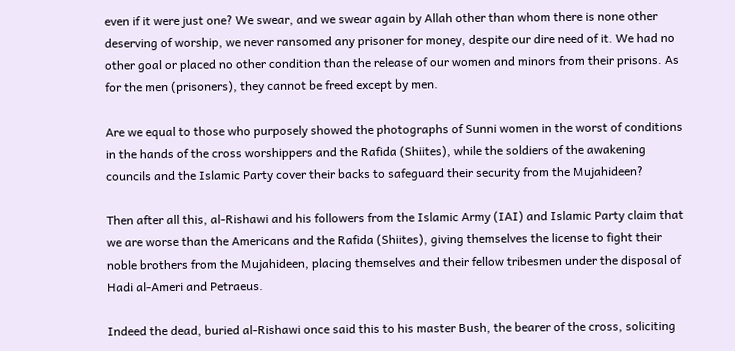even if it were just one? We swear, and we swear again by Allah other than whom there is none other deserving of worship, we never ransomed any prisoner for money, despite our dire need of it. We had no other goal or placed no other condition than the release of our women and minors from their prisons. As for the men (prisoners), they cannot be freed except by men.

Are we equal to those who purposely showed the photographs of Sunni women in the worst of conditions in the hands of the cross worshippers and the Rafida (Shiites), while the soldiers of the awakening councils and the Islamic Party cover their backs to safeguard their security from the Mujahideen?

Then after all this, al-Rishawi and his followers from the Islamic Army (IAI) and Islamic Party claim that we are worse than the Americans and the Rafida (Shiites), giving themselves the license to fight their noble brothers from the Mujahideen, placing themselves and their fellow tribesmen under the disposal of Hadi al-Ameri and Petraeus.

Indeed the dead, buried al-Rishawi once said this to his master Bush, the bearer of the cross, soliciting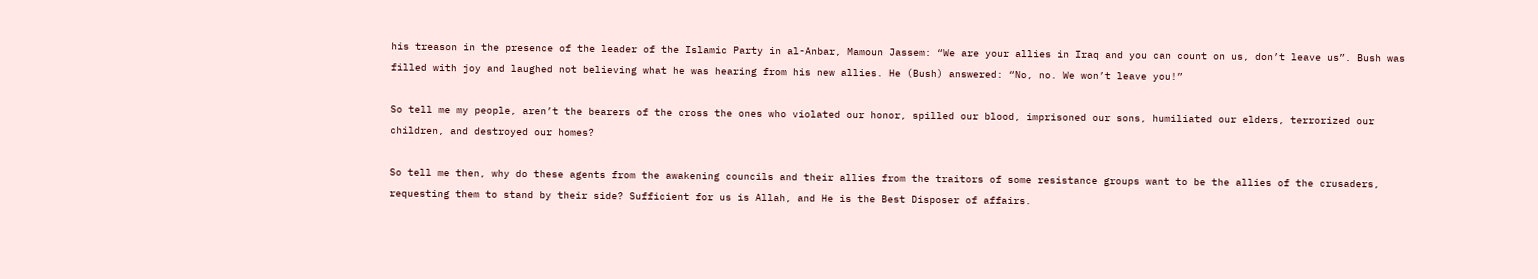his treason in the presence of the leader of the Islamic Party in al-Anbar, Mamoun Jassem: “We are your allies in Iraq and you can count on us, don’t leave us”. Bush was filled with joy and laughed not believing what he was hearing from his new allies. He (Bush) answered: “No, no. We won’t leave you!”

So tell me my people, aren’t the bearers of the cross the ones who violated our honor, spilled our blood, imprisoned our sons, humiliated our elders, terrorized our children, and destroyed our homes?

So tell me then, why do these agents from the awakening councils and their allies from the traitors of some resistance groups want to be the allies of the crusaders, requesting them to stand by their side? Sufficient for us is Allah, and He is the Best Disposer of affairs.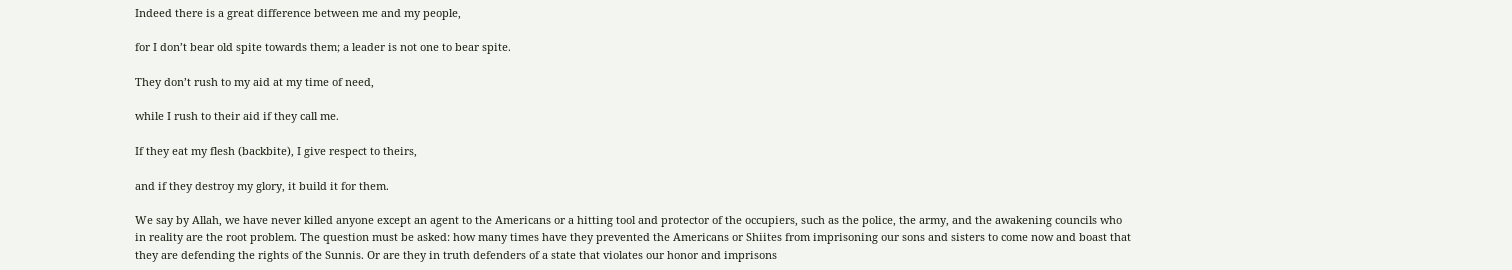Indeed there is a great difference between me and my people,

for I don’t bear old spite towards them; a leader is not one to bear spite.

They don’t rush to my aid at my time of need,

while I rush to their aid if they call me.

If they eat my flesh (backbite), I give respect to theirs,

and if they destroy my glory, it build it for them.

We say by Allah, we have never killed anyone except an agent to the Americans or a hitting tool and protector of the occupiers, such as the police, the army, and the awakening councils who in reality are the root problem. The question must be asked: how many times have they prevented the Americans or Shiites from imprisoning our sons and sisters to come now and boast that they are defending the rights of the Sunnis. Or are they in truth defenders of a state that violates our honor and imprisons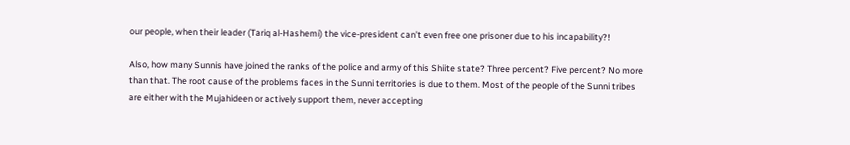our people, when their leader (Tariq al-Hashemi) the vice-president can’t even free one prisoner due to his incapability?!

Also, how many Sunnis have joined the ranks of the police and army of this Shiite state? Three percent? Five percent? No more than that. The root cause of the problems faces in the Sunni territories is due to them. Most of the people of the Sunni tribes are either with the Mujahideen or actively support them, never accepting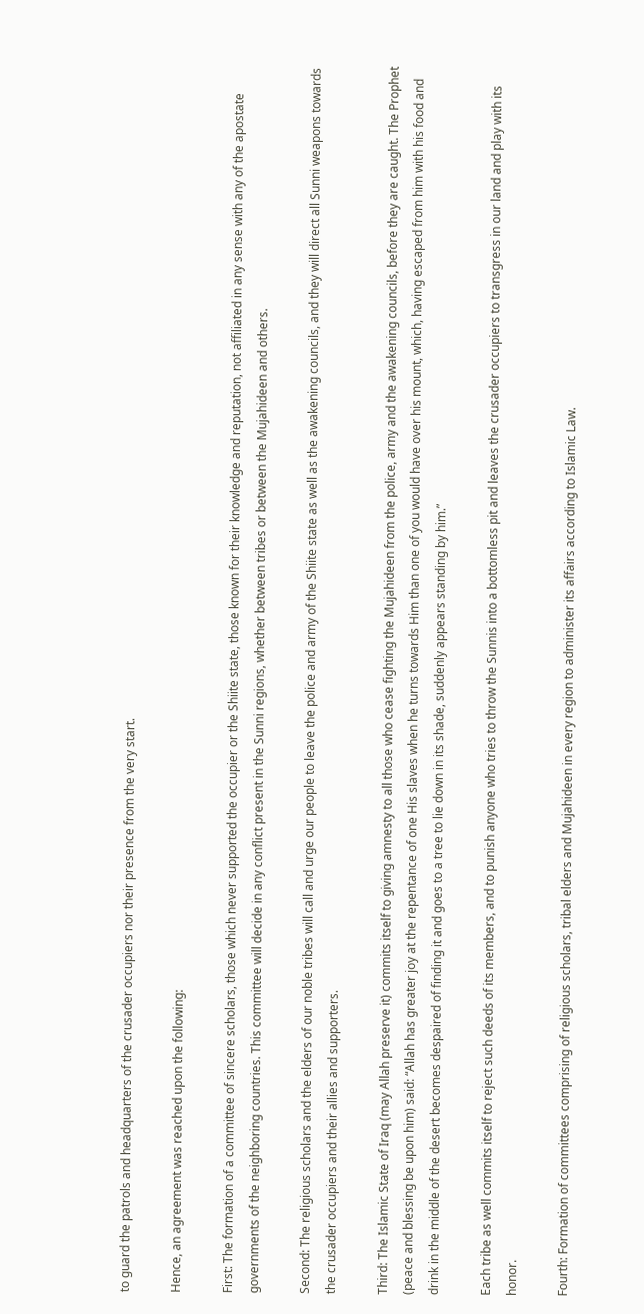to guard the patrols and headquarters of the crusader occupiers nor their presence from the very start.

Hence, an agreement was reached upon the following:

First: The formation of a committee of sincere scholars, those which never supported the occupier or the Shiite state, those known for their knowledge and reputation, not affiliated in any sense with any of the apostate governments of the neighboring countries. This committee will decide in any conflict present in the Sunni regions, whether between tribes or between the Mujahideen and others.

Second: The religious scholars and the elders of our noble tribes will call and urge our people to leave the police and army of the Shiite state as well as the awakening councils, and they will direct all Sunni weapons towards the crusader occupiers and their allies and supporters.

Third: The Islamic State of Iraq (may Allah preserve it) commits itself to giving amnesty to all those who cease fighting the Mujahideen from the police, army and the awakening councils, before they are caught. The Prophet (peace and blessing be upon him) said: “Allah has greater joy at the repentance of one His slaves when he turns towards Him than one of you would have over his mount, which, having escaped from him with his food and drink in the middle of the desert becomes despaired of finding it and goes to a tree to lie down in its shade, suddenly appears standing by him.”

Each tribe as well commits itself to reject such deeds of its members, and to punish anyone who tries to throw the Sunnis into a bottomless pit and leaves the crusader occupiers to transgress in our land and play with its honor.

Fourth: Formation of committees comprising of religious scholars, tribal elders and Mujahideen in every region to administer its affairs according to Islamic Law.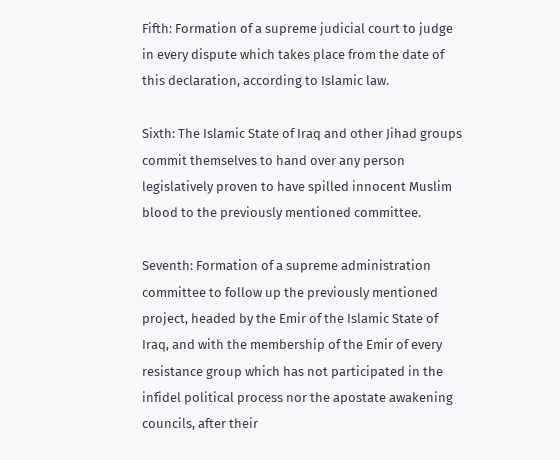Fifth: Formation of a supreme judicial court to judge in every dispute which takes place from the date of this declaration, according to Islamic law.

Sixth: The Islamic State of Iraq and other Jihad groups commit themselves to hand over any person legislatively proven to have spilled innocent Muslim blood to the previously mentioned committee.

Seventh: Formation of a supreme administration committee to follow up the previously mentioned project, headed by the Emir of the Islamic State of Iraq, and with the membership of the Emir of every resistance group which has not participated in the infidel political process nor the apostate awakening councils, after their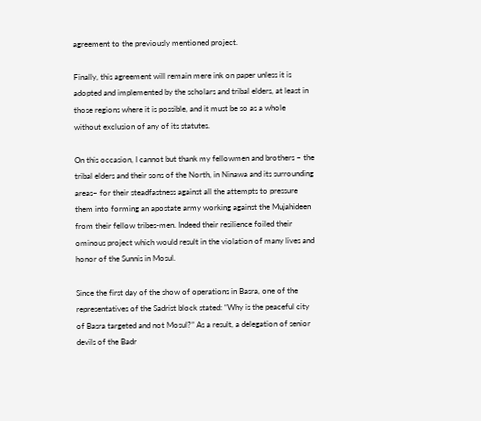agreement to the previously mentioned project.

Finally, this agreement will remain mere ink on paper unless it is adopted and implemented by the scholars and tribal elders, at least in those regions where it is possible, and it must be so as a whole without exclusion of any of its statutes.

On this occasion, I cannot but thank my fellowmen and brothers – the tribal elders and their sons of the North, in Ninawa and its surrounding areas– for their steadfastness against all the attempts to pressure them into forming an apostate army working against the Mujahideen from their fellow tribes-men. Indeed their resilience foiled their ominous project which would result in the violation of many lives and honor of the Sunnis in Mosul.

Since the first day of the show of operations in Basra, one of the representatives of the Sadrist block stated: “Why is the peaceful city of Basra targeted and not Mosul?” As a result, a delegation of senior devils of the Badr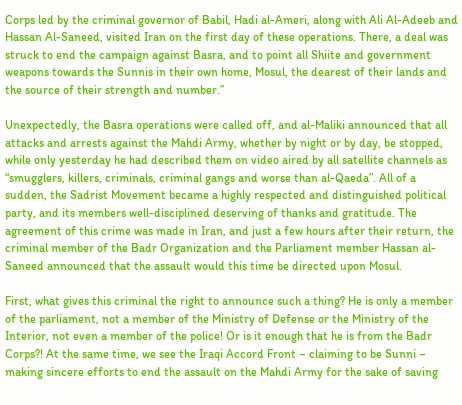Corps led by the criminal governor of Babil, Hadi al-Ameri, along with Ali Al-Adeeb and Hassan Al-Saneed, visited Iran on the first day of these operations. There, a deal was struck to end the campaign against Basra, and to point all Shiite and government weapons towards the Sunnis in their own home, Mosul, the dearest of their lands and the source of their strength and number.”

Unexpectedly, the Basra operations were called off, and al-Maliki announced that all attacks and arrests against the Mahdi Army, whether by night or by day, be stopped, while only yesterday he had described them on video aired by all satellite channels as “smugglers, killers, criminals, criminal gangs and worse than al-Qaeda”. All of a sudden, the Sadrist Movement became a highly respected and distinguished political party, and its members well-disciplined deserving of thanks and gratitude. The agreement of this crime was made in Iran, and just a few hours after their return, the criminal member of the Badr Organization and the Parliament member Hassan al-Saneed announced that the assault would this time be directed upon Mosul.

First, what gives this criminal the right to announce such a thing? He is only a member of the parliament, not a member of the Ministry of Defense or the Ministry of the Interior, not even a member of the police! Or is it enough that he is from the Badr Corps?! At the same time, we see the Iraqi Accord Front – claiming to be Sunni – making sincere efforts to end the assault on the Mahdi Army for the sake of saving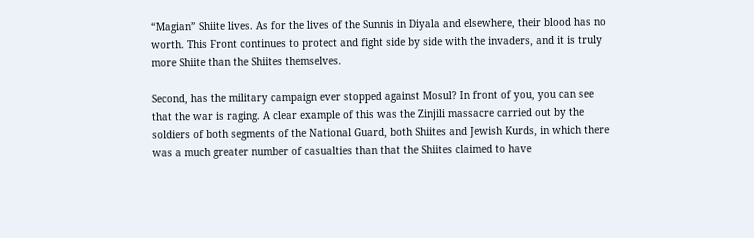“Magian” Shiite lives. As for the lives of the Sunnis in Diyala and elsewhere, their blood has no worth. This Front continues to protect and fight side by side with the invaders, and it is truly more Shiite than the Shiites themselves.

Second, has the military campaign ever stopped against Mosul? In front of you, you can see that the war is raging. A clear example of this was the Zinjili massacre carried out by the soldiers of both segments of the National Guard, both Shiites and Jewish Kurds, in which there was a much greater number of casualties than that the Shiites claimed to have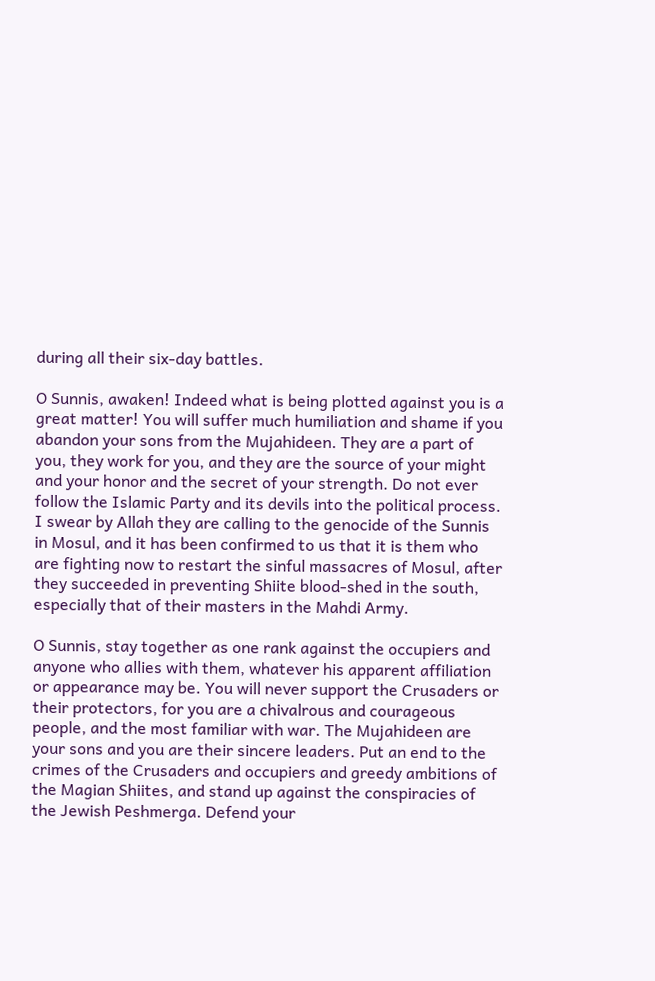during all their six-day battles.

O Sunnis, awaken! Indeed what is being plotted against you is a great matter! You will suffer much humiliation and shame if you abandon your sons from the Mujahideen. They are a part of you, they work for you, and they are the source of your might and your honor and the secret of your strength. Do not ever follow the Islamic Party and its devils into the political process. I swear by Allah they are calling to the genocide of the Sunnis in Mosul, and it has been confirmed to us that it is them who are fighting now to restart the sinful massacres of Mosul, after they succeeded in preventing Shiite blood-shed in the south, especially that of their masters in the Mahdi Army.

O Sunnis, stay together as one rank against the occupiers and anyone who allies with them, whatever his apparent affiliation or appearance may be. You will never support the Crusaders or their protectors, for you are a chivalrous and courageous people, and the most familiar with war. The Mujahideen are your sons and you are their sincere leaders. Put an end to the crimes of the Crusaders and occupiers and greedy ambitions of the Magian Shiites, and stand up against the conspiracies of the Jewish Peshmerga. Defend your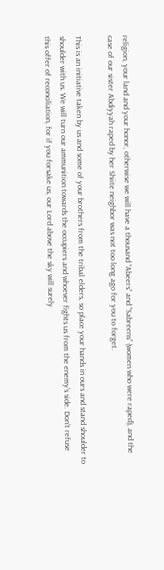religion, your land and your honor, otherwise we will have a thousand “Abeers” and “Sabreens” (women who were raped), and the case of our sister Abdiyyah raped by her Shiite neighbor was not too long ago for you to forget.

This is an initiative taken by us and some of your brothers from the tribal elders, so place your hands in ours and stand shoulder to shoulder with us. We will turn our ammunition towards the occupiers and whoever fights us from the enemy’s side. Don’t refuse this offer of reconciliation, for if you forsake us, our Lord above the sky will surely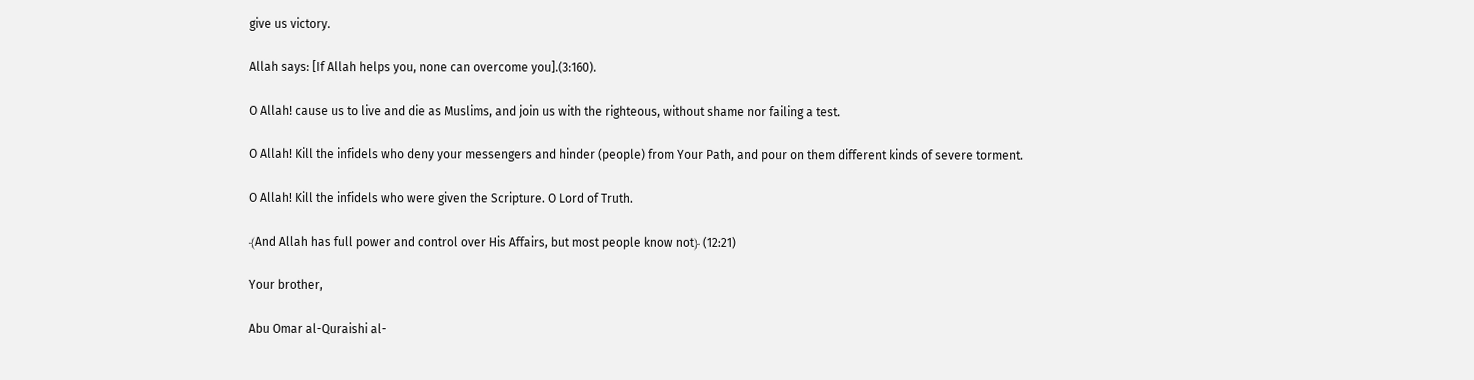give us victory.

Allah says: [If Allah helps you, none can overcome you].(3:160).

O Allah! cause us to live and die as Muslims, and join us with the righteous, without shame nor failing a test.

O Allah! Kill the infidels who deny your messengers and hinder (people) from Your Path, and pour on them different kinds of severe torment.

O Allah! Kill the infidels who were given the Scripture. O Lord of Truth.

﴾And Allah has full power and control over His Affairs, but most people know not﴿ (12:21)

Your brother,

Abu Omar al-Quraishi al-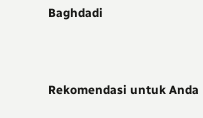Baghdadi


Rekomendasi untuk Anda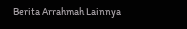Berita Arrahmah Lainnya